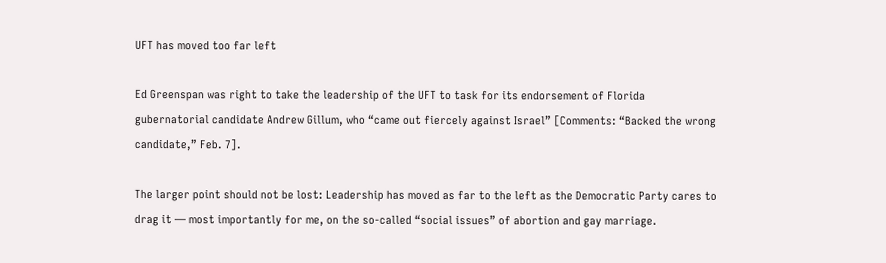UFT has moved too far left

Ed Greenspan was right to take the leadership of the UFT to task for its endorsement of Florida gubernatorial candidate Andrew Gillum, who “came out fiercely against Israel” [Comments: “Backed the wrong candidate,” Feb. 7].

The larger point should not be lost: Leadership has moved as far to the left as the Democratic Party cares to drag it — most importantly for me, on the so-called “social issues” of abortion and gay marriage.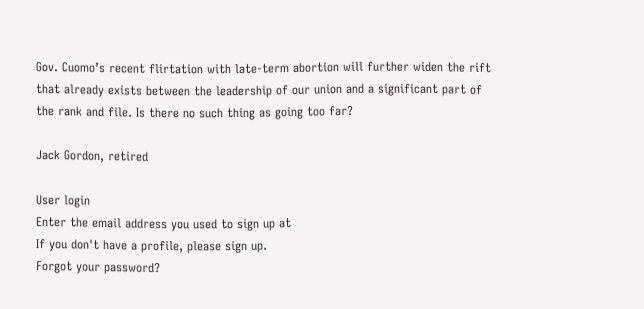Gov. Cuomo’s recent flirtation with late-term abortion will further widen the rift that already exists between the leadership of our union and a significant part of the rank and file. Is there no such thing as going too far?

Jack Gordon, retired

User login
Enter the email address you used to sign up at
If you don't have a profile, please sign up.
Forgot your password?